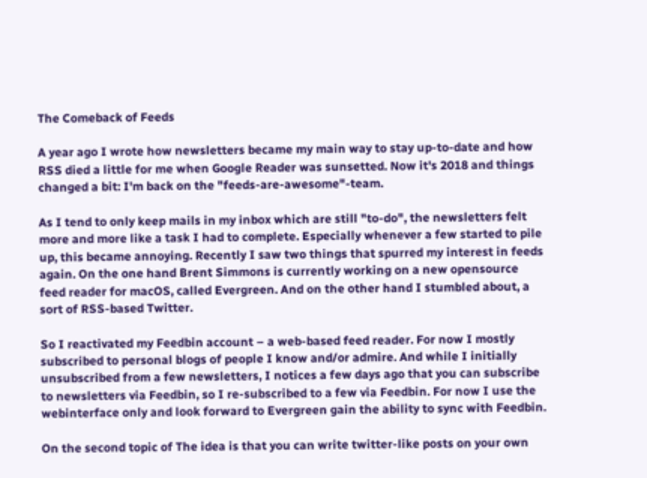The Comeback of Feeds

A year ago I wrote how newsletters became my main way to stay up-to-date and how RSS died a little for me when Google Reader was sunsetted. Now it's 2018 and things changed a bit: I'm back on the "feeds-are-awesome"-team.

As I tend to only keep mails in my inbox which are still "to-do", the newsletters felt more and more like a task I had to complete. Especially whenever a few started to pile up, this became annoying. Recently I saw two things that spurred my interest in feeds again. On the one hand Brent Simmons is currently working on a new opensource feed reader for macOS, called Evergreen. And on the other hand I stumbled about, a sort of RSS-based Twitter.

So I reactivated my Feedbin account – a web-based feed reader. For now I mostly subscribed to personal blogs of people I know and/or admire. And while I initially unsubscribed from a few newsletters, I notices a few days ago that you can subscribe to newsletters via Feedbin, so I re-subscribed to a few via Feedbin. For now I use the webinterface only and look forward to Evergreen gain the ability to sync with Feedbin.

On the second topic of The idea is that you can write twitter-like posts on your own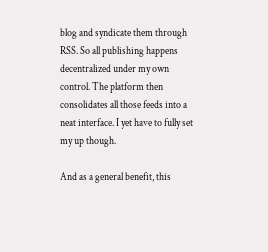blog and syndicate them through RSS. So all publishing happens decentralized under my own control. The platform then consolidates all those feeds into a neat interface. I yet have to fully set my up though.

And as a general benefit, this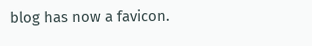blog has now a favicon.